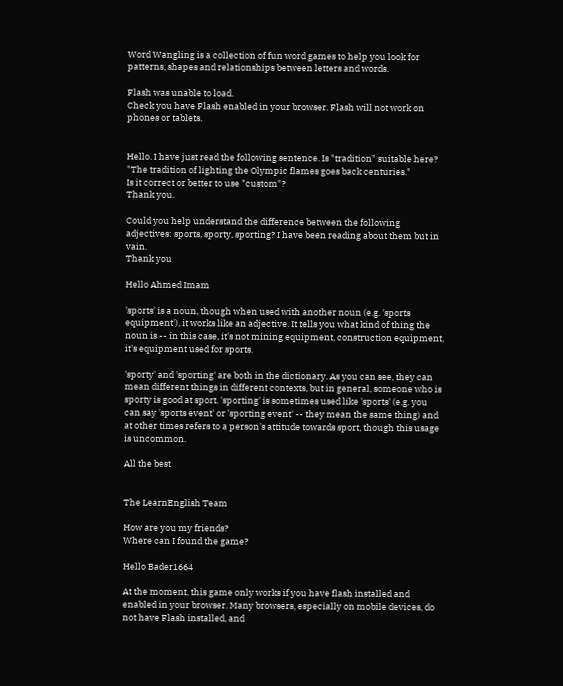Word Wangling is a collection of fun word games to help you look for patterns, shapes and relationships between letters and words.

Flash was unable to load.
Check you have Flash enabled in your browser. Flash will not work on phones or tablets.


Hello. I have just read the following sentence. Is "tradition" suitable here?
"The tradition of lighting the Olympic flames goes back centuries."
Is it correct or better to use "custom"?
Thank you.

Could you help understand the difference between the following adjectives: sports, sporty, sporting? I have been reading about them but in vain.
Thank you

Hello Ahmed Imam

'sports' is a noun, though when used with another noun (e.g. 'sports equipment'), it works like an adjective. It tells you what kind of thing the noun is -- in this case, it's not mining equipment, construction equipment, it's equipment used for sports.

'sporty' and 'sporting' are both in the dictionary. As you can see, they can mean different things in different contexts, but in general, someone who is sporty is good at sport. 'sporting' is sometimes used like 'sports' (e.g. you can say 'sports event' or 'sporting event' -- they mean the same thing) and at other times refers to a person's attitude towards sport, though this usage is uncommon.

All the best


The LearnEnglish Team

How are you my friends?
Where can I found the game?

Hello Bader1664

At the moment, this game only works if you have flash installed and enabled in your browser. Many browsers, especially on mobile devices, do not have Flash installed, and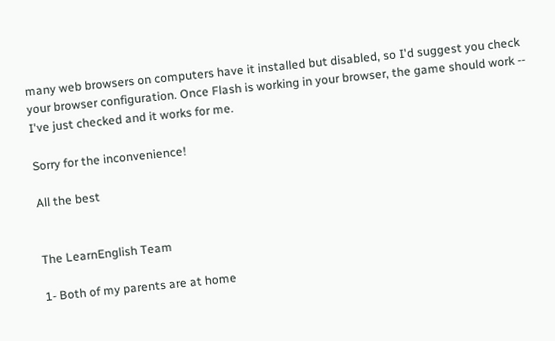many web browsers on computers have it installed but disabled, so I'd suggest you check your browser configuration. Once Flash is working in your browser, the game should work -- I've just checked and it works for me.

Sorry for the inconvenience!

All the best


The LearnEnglish Team

1- Both of my parents are at home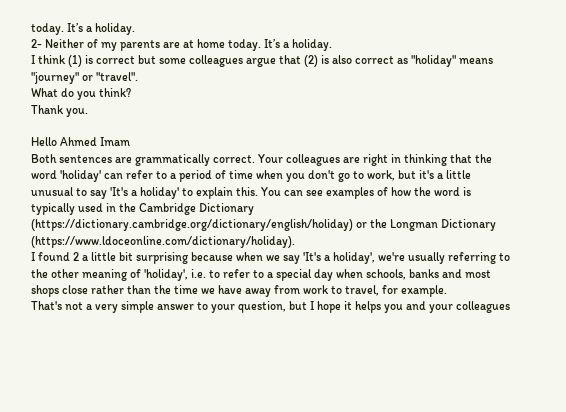today. It’s a holiday.
2- Neither of my parents are at home today. It’s a holiday.
I think (1) is correct but some colleagues argue that (2) is also correct as "holiday" means "journey" or "travel".
What do you think?
Thank you.

Hello Ahmed Imam
Both sentences are grammatically correct. Your colleagues are right in thinking that the word 'holiday' can refer to a period of time when you don't go to work, but it's a little unusual to say 'It's a holiday' to explain this. You can see examples of how the word is typically used in the Cambridge Dictionary (https://dictionary.cambridge.org/dictionary/english/holiday) or the Longman Dictionary (https://www.ldoceonline.com/dictionary/holiday).
I found 2 a little bit surprising because when we say 'It's a holiday', we're usually referring to the other meaning of 'holiday', i.e. to refer to a special day when schools, banks and most shops close rather than the time we have away from work to travel, for example.
That's not a very simple answer to your question, but I hope it helps you and your colleagues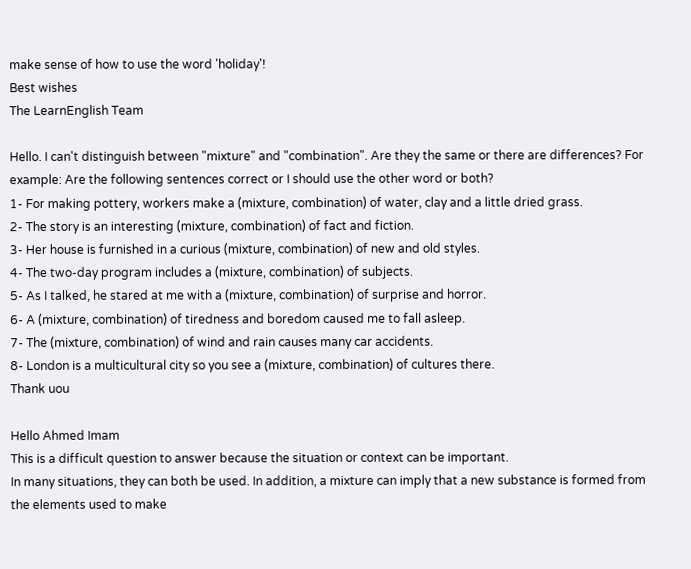make sense of how to use the word 'holiday'!
Best wishes
The LearnEnglish Team

Hello. I can't distinguish between "mixture" and "combination". Are they the same or there are differences? For example: Are the following sentences correct or I should use the other word or both?
1- For making pottery, workers make a (mixture, combination) of water, clay and a little dried grass.
2- The story is an interesting (mixture, combination) of fact and fiction.
3- Her house is furnished in a curious (mixture, combination) of new and old styles.
4- The two-day program includes a (mixture, combination) of subjects.
5- As I talked, he stared at me with a (mixture, combination) of surprise and horror.
6- A (mixture, combination) of tiredness and boredom caused me to fall asleep.
7- The (mixture, combination) of wind and rain causes many car accidents.
8- London is a multicultural city so you see a (mixture, combination) of cultures there.
Thank uou

Hello Ahmed Imam
This is a difficult question to answer because the situation or context can be important.
In many situations, they can both be used. In addition, a mixture can imply that a new substance is formed from the elements used to make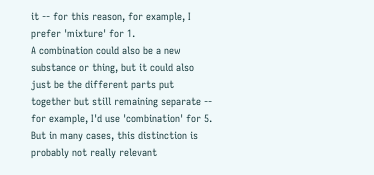it -- for this reason, for example, I prefer 'mixture' for 1.
A combination could also be a new substance or thing, but it could also just be the different parts put together but still remaining separate -- for example, I'd use 'combination' for 5.
But in many cases, this distinction is probably not really relevant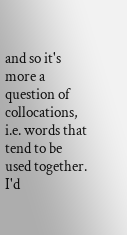and so it's more a question of collocations, i.e. words that tend to be used together.
I'd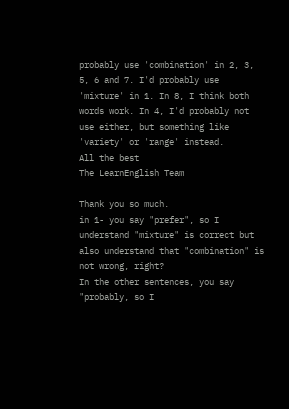probably use 'combination' in 2, 3, 5, 6 and 7. I'd probably use 'mixture' in 1. In 8, I think both words work. In 4, I'd probably not use either, but something like 'variety' or 'range' instead.
All the best
The LearnEnglish Team

Thank you so much.
in 1- you say "prefer", so I understand "mixture" is correct but also understand that "combination" is not wrong, right?
In the other sentences, you say "probably, so I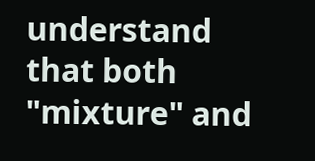understand that both "mixture" and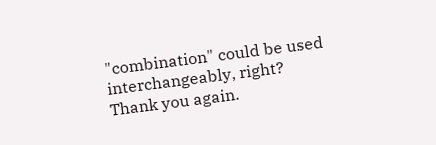"combination" could be used interchangeably, right?
Thank you again.